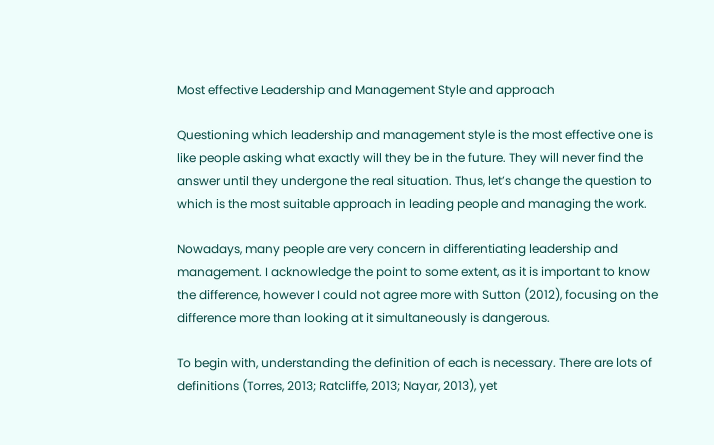Most effective Leadership and Management Style and approach

Questioning which leadership and management style is the most effective one is like people asking what exactly will they be in the future. They will never find the answer until they undergone the real situation. Thus, let’s change the question to which is the most suitable approach in leading people and managing the work.

Nowadays, many people are very concern in differentiating leadership and management. I acknowledge the point to some extent, as it is important to know the difference, however I could not agree more with Sutton (2012), focusing on the difference more than looking at it simultaneously is dangerous.

To begin with, understanding the definition of each is necessary. There are lots of definitions (Torres, 2013; Ratcliffe, 2013; Nayar, 2013), yet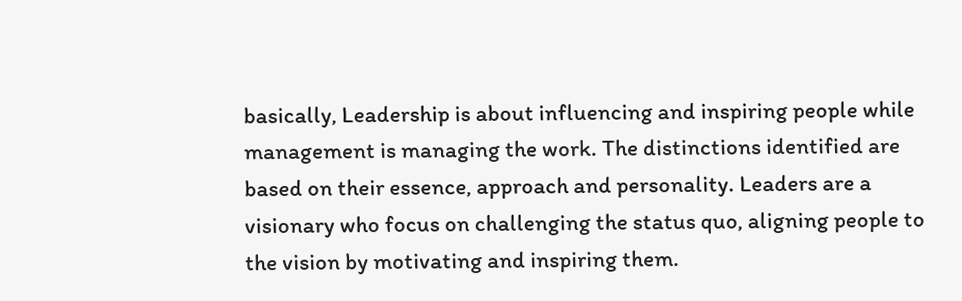basically, Leadership is about influencing and inspiring people while management is managing the work. The distinctions identified are based on their essence, approach and personality. Leaders are a visionary who focus on challenging the status quo, aligning people to the vision by motivating and inspiring them.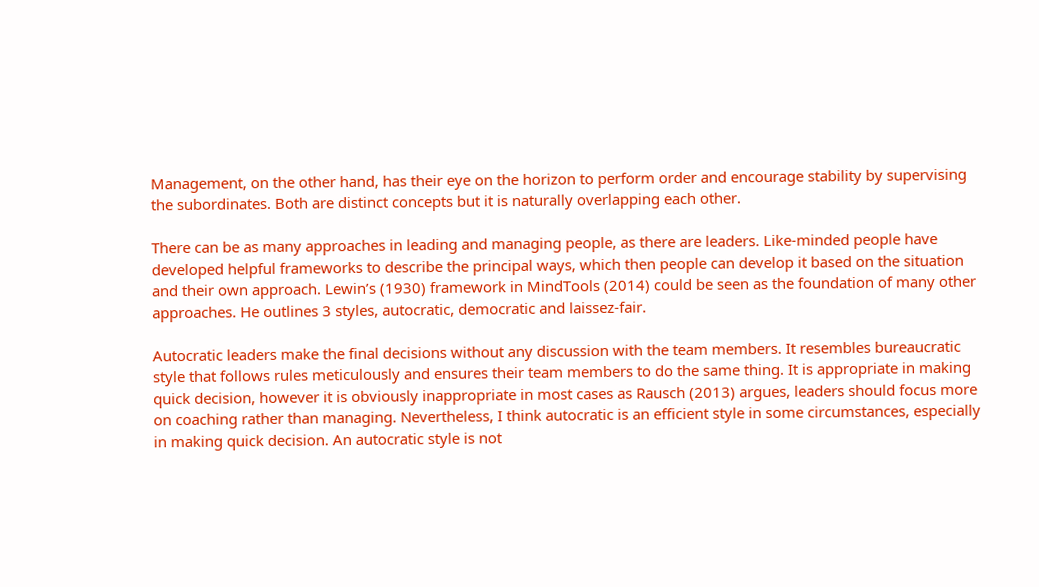Management, on the other hand, has their eye on the horizon to perform order and encourage stability by supervising the subordinates. Both are distinct concepts but it is naturally overlapping each other.

There can be as many approaches in leading and managing people, as there are leaders. Like-minded people have developed helpful frameworks to describe the principal ways, which then people can develop it based on the situation and their own approach. Lewin’s (1930) framework in MindTools (2014) could be seen as the foundation of many other approaches. He outlines 3 styles, autocratic, democratic and laissez-fair.

Autocratic leaders make the final decisions without any discussion with the team members. It resembles bureaucratic style that follows rules meticulously and ensures their team members to do the same thing. It is appropriate in making quick decision, however it is obviously inappropriate in most cases as Rausch (2013) argues, leaders should focus more on coaching rather than managing. Nevertheless, I think autocratic is an efficient style in some circumstances, especially in making quick decision. An autocratic style is not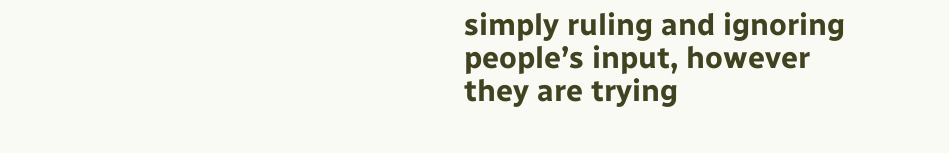simply ruling and ignoring people’s input, however they are trying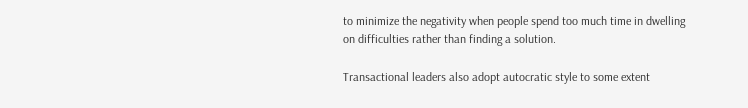to minimize the negativity when people spend too much time in dwelling on difficulties rather than finding a solution.

Transactional leaders also adopt autocratic style to some extent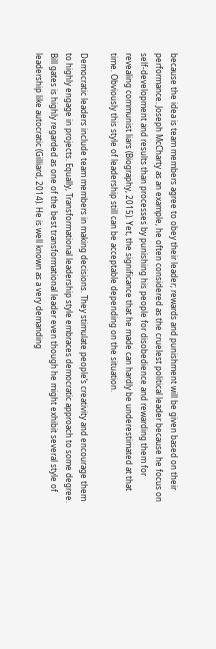because the idea is team members agree to obey their leader; rewards and punishment will be given based on their performance. Joseph McCharty as an example, he often considered as the cruelest political leader because he focus on self-development and results than processes by punishing his people for disobedience and rewarding them for revealing communist liars (Biography, 2015). Yet, the significance that he made can hardly be underestimated at that time. Obviously this style of leadership still can be acceptable depending on the situation.

Democratic leaders include team members in making decisions. They stimulate people’s creativity and encourage them to highly engage in projects. Equally, Transformational leadership style embraces democratic approach to some degree. Bill gates is highly regarded as one of the best transformational leader even though he might exhibit several style of leadership like autocratic (Gilliard, 2014). He is well known as a very demanding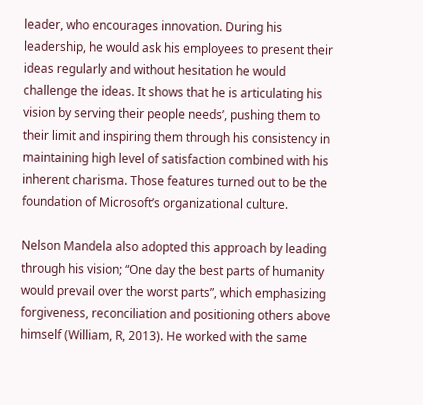leader, who encourages innovation. During his leadership, he would ask his employees to present their ideas regularly and without hesitation he would challenge the ideas. It shows that he is articulating his vision by serving their people needs’, pushing them to their limit and inspiring them through his consistency in maintaining high level of satisfaction combined with his inherent charisma. Those features turned out to be the foundation of Microsoft’s organizational culture.

Nelson Mandela also adopted this approach by leading through his vision; “One day the best parts of humanity would prevail over the worst parts”, which emphasizing forgiveness, reconciliation and positioning others above himself (William, R, 2013). He worked with the same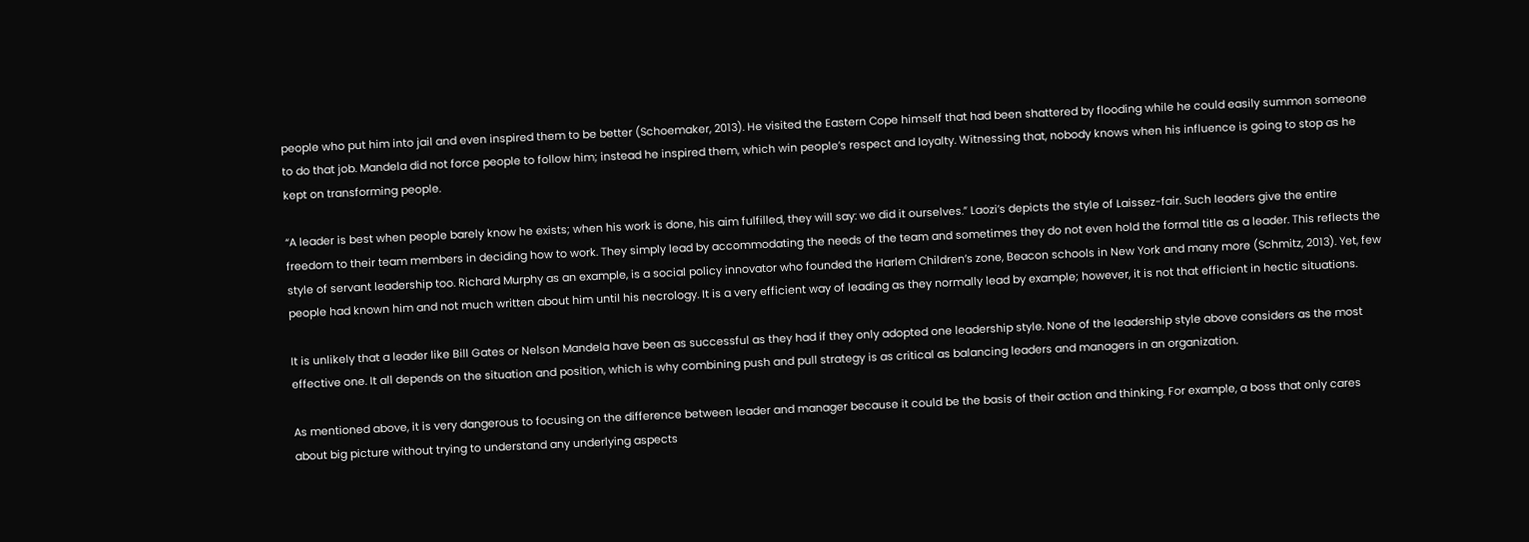people who put him into jail and even inspired them to be better (Schoemaker, 2013). He visited the Eastern Cope himself that had been shattered by flooding while he could easily summon someone to do that job. Mandela did not force people to follow him; instead he inspired them, which win people’s respect and loyalty. Witnessing that, nobody knows when his influence is going to stop as he kept on transforming people.

“A leader is best when people barely know he exists; when his work is done, his aim fulfilled, they will say: we did it ourselves.” Laozi’s depicts the style of Laissez-fair. Such leaders give the entire freedom to their team members in deciding how to work. They simply lead by accommodating the needs of the team and sometimes they do not even hold the formal title as a leader. This reflects the style of servant leadership too. Richard Murphy as an example, is a social policy innovator who founded the Harlem Children’s zone, Beacon schools in New York and many more (Schmitz, 2013). Yet, few people had known him and not much written about him until his necrology. It is a very efficient way of leading as they normally lead by example; however, it is not that efficient in hectic situations.

It is unlikely that a leader like Bill Gates or Nelson Mandela have been as successful as they had if they only adopted one leadership style. None of the leadership style above considers as the most effective one. It all depends on the situation and position, which is why combining push and pull strategy is as critical as balancing leaders and managers in an organization.

As mentioned above, it is very dangerous to focusing on the difference between leader and manager because it could be the basis of their action and thinking. For example, a boss that only cares about big picture without trying to understand any underlying aspects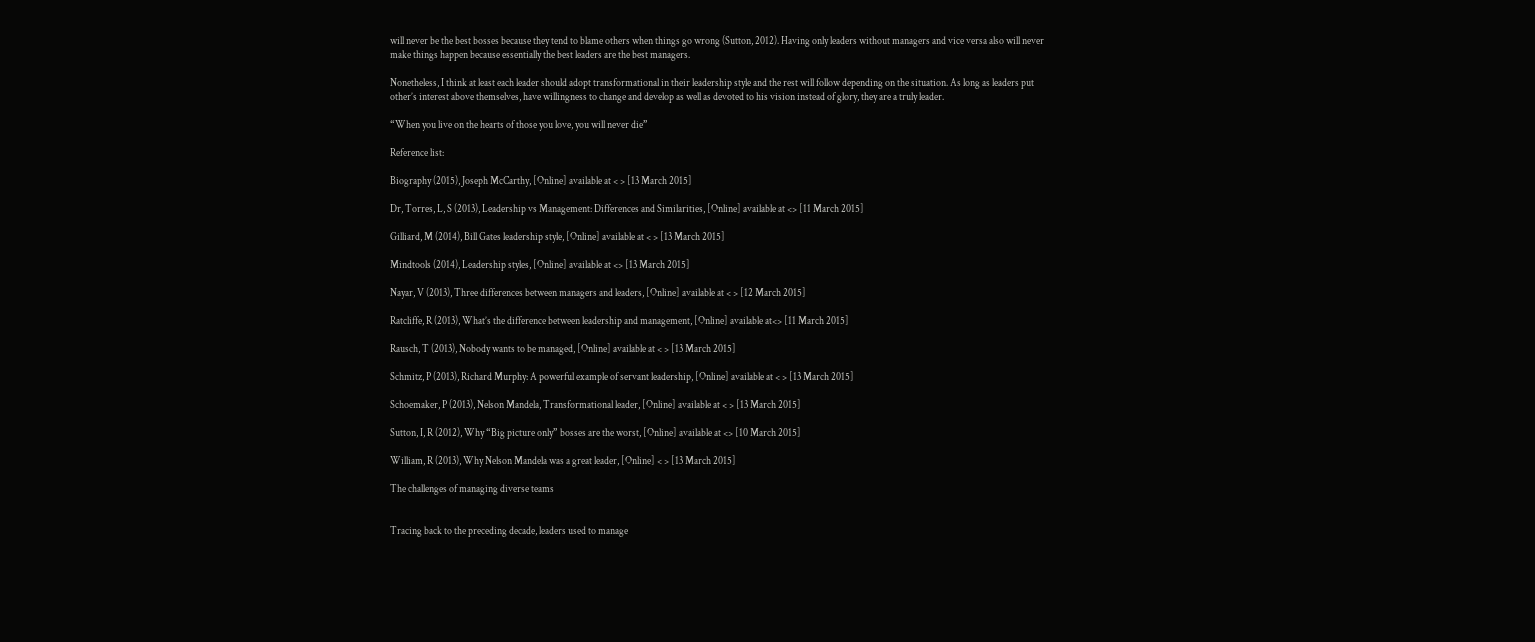will never be the best bosses because they tend to blame others when things go wrong (Sutton, 2012). Having only leaders without managers and vice versa also will never make things happen because essentially the best leaders are the best managers.

Nonetheless, I think at least each leader should adopt transformational in their leadership style and the rest will follow depending on the situation. As long as leaders put other’s interest above themselves, have willingness to change and develop as well as devoted to his vision instead of glory, they are a truly leader.

“When you live on the hearts of those you love, you will never die”

Reference list:

Biography (2015), Joseph McCarthy, [Online] available at < > [13 March 2015]

Dr, Torres, L, S (2013), Leadership vs Management: Differences and Similarities, [Online] available at <> [11 March 2015]

Gilliard, M (2014), Bill Gates leadership style, [Online] available at < > [13 March 2015]

Mindtools (2014), Leadership styles, [Online] available at <> [13 March 2015]

Nayar, V (2013), Three differences between managers and leaders, [Online] available at < > [12 March 2015]

Ratcliffe, R (2013), What’s the difference between leadership and management, [Online] available at<> [11 March 2015]

Rausch, T (2013), Nobody wants to be managed, [Online] available at < > [13 March 2015]

Schmitz, P (2013), Richard Murphy: A powerful example of servant leadership, [Online] available at < > [13 March 2015]

Schoemaker, P (2013), Nelson Mandela, Transformational leader, [Online] available at < > [13 March 2015]

Sutton, I, R (2012), Why “Big picture only” bosses are the worst, [Online] available at <> [10 March 2015]

William, R (2013), Why Nelson Mandela was a great leader, [Online] < > [13 March 2015]

The challenges of managing diverse teams


Tracing back to the preceding decade, leaders used to manage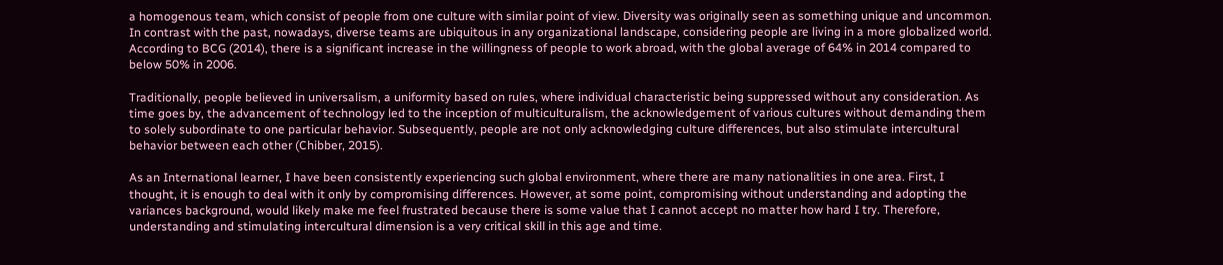a homogenous team, which consist of people from one culture with similar point of view. Diversity was originally seen as something unique and uncommon. In contrast with the past, nowadays, diverse teams are ubiquitous in any organizational landscape, considering people are living in a more globalized world. According to BCG (2014), there is a significant increase in the willingness of people to work abroad, with the global average of 64% in 2014 compared to below 50% in 2006.

Traditionally, people believed in universalism, a uniformity based on rules, where individual characteristic being suppressed without any consideration. As time goes by, the advancement of technology led to the inception of multiculturalism, the acknowledgement of various cultures without demanding them to solely subordinate to one particular behavior. Subsequently, people are not only acknowledging culture differences, but also stimulate intercultural behavior between each other (Chibber, 2015).

As an International learner, I have been consistently experiencing such global environment, where there are many nationalities in one area. First, I thought, it is enough to deal with it only by compromising differences. However, at some point, compromising without understanding and adopting the variances background, would likely make me feel frustrated because there is some value that I cannot accept no matter how hard I try. Therefore, understanding and stimulating intercultural dimension is a very critical skill in this age and time.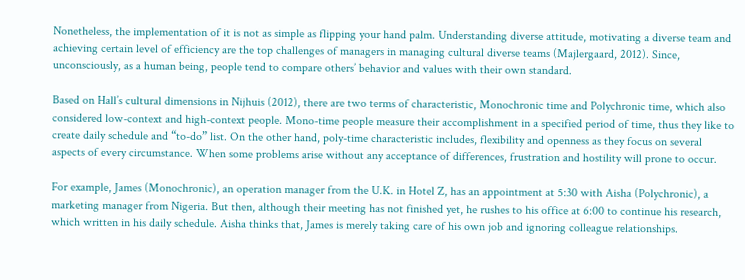Nonetheless, the implementation of it is not as simple as flipping your hand palm. Understanding diverse attitude, motivating a diverse team and achieving certain level of efficiency are the top challenges of managers in managing cultural diverse teams (Majlergaard, 2012). Since, unconsciously, as a human being, people tend to compare others’ behavior and values with their own standard.

Based on Hall’s cultural dimensions in Nijhuis (2012), there are two terms of characteristic, Monochronic time and Polychronic time, which also considered low-context and high-context people. Mono-time people measure their accomplishment in a specified period of time, thus they like to create daily schedule and “to-do” list. On the other hand, poly-time characteristic includes, flexibility and openness as they focus on several aspects of every circumstance. When some problems arise without any acceptance of differences, frustration and hostility will prone to occur.

For example, James (Monochronic), an operation manager from the U.K. in Hotel Z, has an appointment at 5:30 with Aisha (Polychronic), a marketing manager from Nigeria. But then, although their meeting has not finished yet, he rushes to his office at 6:00 to continue his research, which written in his daily schedule. Aisha thinks that, James is merely taking care of his own job and ignoring colleague relationships.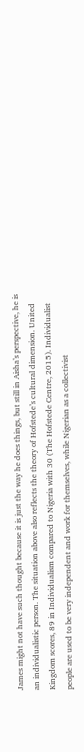James might not have such thought because it is just the way he does things, but still in Aisha’s perspective, he is an individualistic person. The situation above also reflects the theory of Hofstede’s cultural dimension. United Kingdom scores, 89 in Individualism compared to Nigeria with 30 (The Hofstede Centre, 2015). Individualist people are used to be very independent and work for themselves, while Nigerian as a collectivist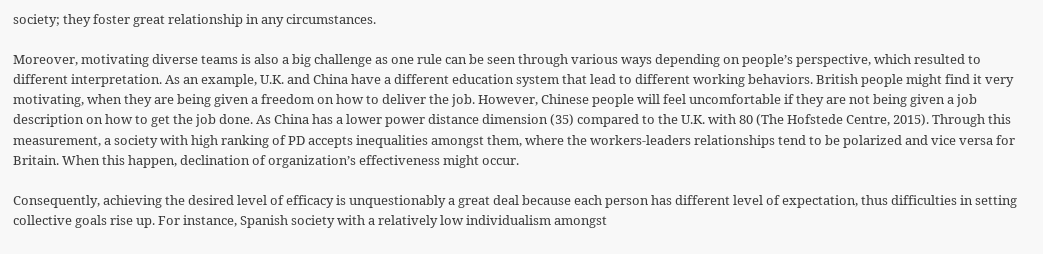society; they foster great relationship in any circumstances.

Moreover, motivating diverse teams is also a big challenge as one rule can be seen through various ways depending on people’s perspective, which resulted to different interpretation. As an example, U.K. and China have a different education system that lead to different working behaviors. British people might find it very motivating, when they are being given a freedom on how to deliver the job. However, Chinese people will feel uncomfortable if they are not being given a job description on how to get the job done. As China has a lower power distance dimension (35) compared to the U.K. with 80 (The Hofstede Centre, 2015). Through this measurement, a society with high ranking of PD accepts inequalities amongst them, where the workers-leaders relationships tend to be polarized and vice versa for Britain. When this happen, declination of organization’s effectiveness might occur.

Consequently, achieving the desired level of efficacy is unquestionably a great deal because each person has different level of expectation, thus difficulties in setting collective goals rise up. For instance, Spanish society with a relatively low individualism amongst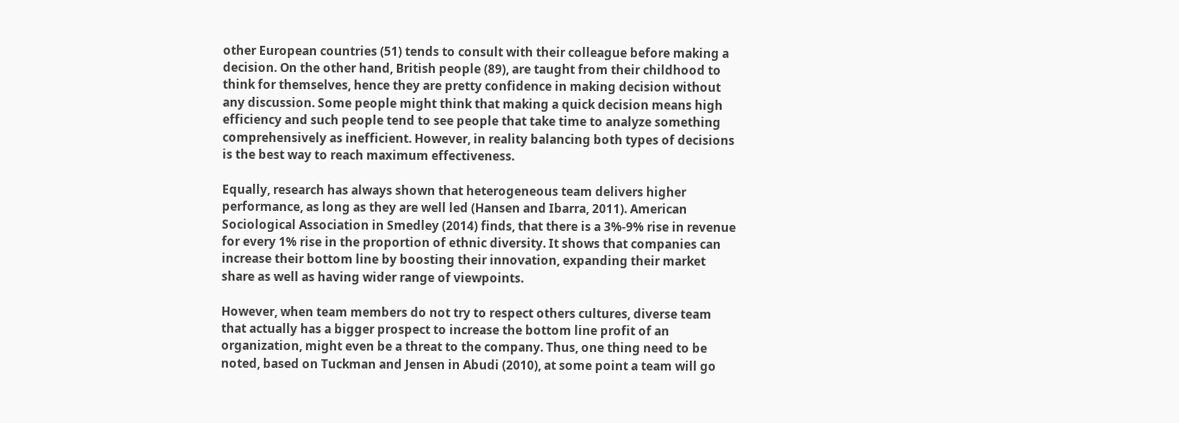other European countries (51) tends to consult with their colleague before making a decision. On the other hand, British people (89), are taught from their childhood to think for themselves, hence they are pretty confidence in making decision without any discussion. Some people might think that making a quick decision means high efficiency and such people tend to see people that take time to analyze something comprehensively as inefficient. However, in reality balancing both types of decisions is the best way to reach maximum effectiveness.

Equally, research has always shown that heterogeneous team delivers higher performance, as long as they are well led (Hansen and Ibarra, 2011). American Sociological Association in Smedley (2014) finds, that there is a 3%-9% rise in revenue for every 1% rise in the proportion of ethnic diversity. It shows that companies can increase their bottom line by boosting their innovation, expanding their market share as well as having wider range of viewpoints.

However, when team members do not try to respect others cultures, diverse team that actually has a bigger prospect to increase the bottom line profit of an organization, might even be a threat to the company. Thus, one thing need to be noted, based on Tuckman and Jensen in Abudi (2010), at some point a team will go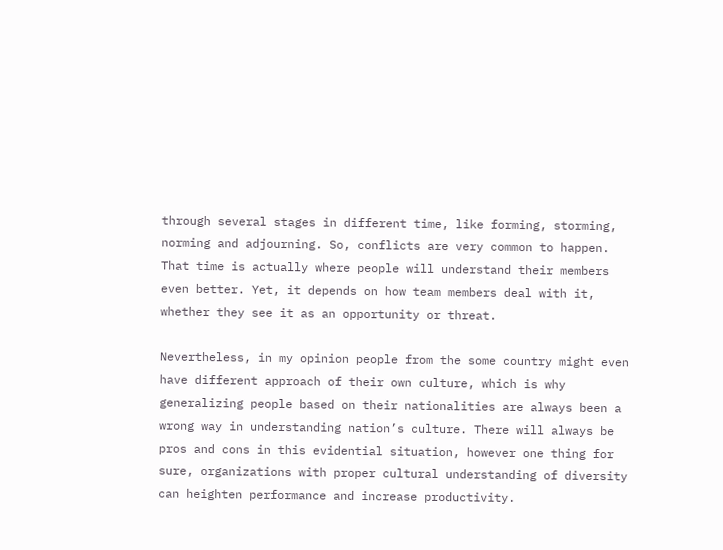through several stages in different time, like forming, storming, norming and adjourning. So, conflicts are very common to happen. That time is actually where people will understand their members even better. Yet, it depends on how team members deal with it, whether they see it as an opportunity or threat.

Nevertheless, in my opinion people from the some country might even have different approach of their own culture, which is why generalizing people based on their nationalities are always been a wrong way in understanding nation’s culture. There will always be pros and cons in this evidential situation, however one thing for sure, organizations with proper cultural understanding of diversity can heighten performance and increase productivity.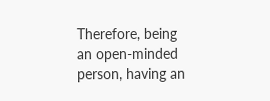Therefore, being an open-minded person, having an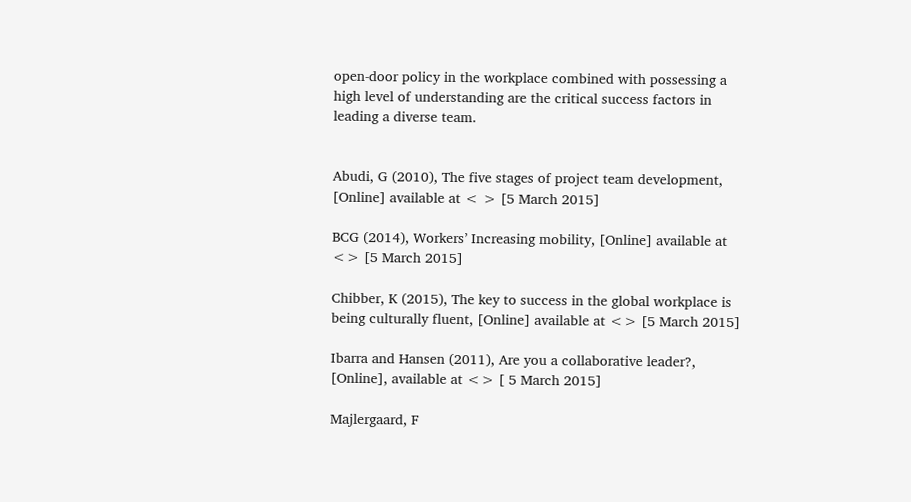open-door policy in the workplace combined with possessing a high level of understanding are the critical success factors in leading a diverse team.


Abudi, G (2010), The five stages of project team development, [Online] available at < > [5 March 2015]

BCG (2014), Workers’ Increasing mobility, [Online] available at <> [5 March 2015]

Chibber, K (2015), The key to success in the global workplace is being culturally fluent, [Online] available at <> [5 March 2015]

Ibarra and Hansen (2011), Are you a collaborative leader?, [Online], available at <> [ 5 March 2015]

Majlergaard, F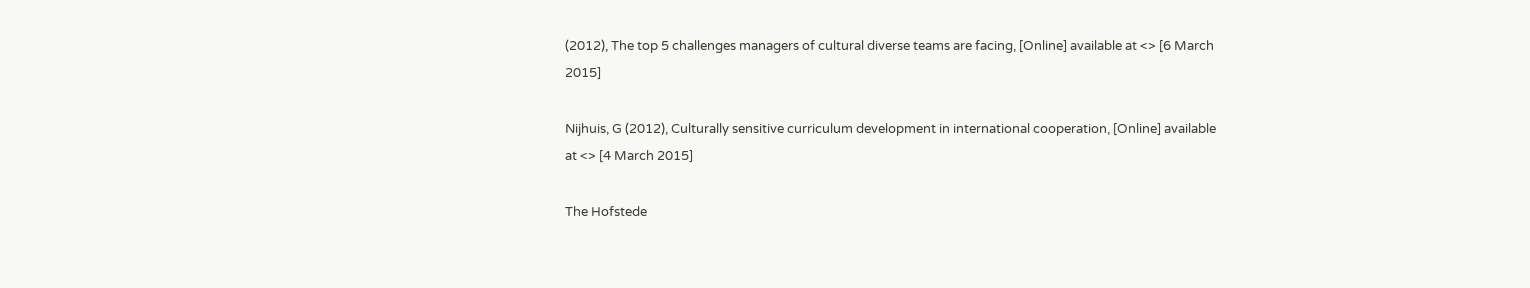(2012), The top 5 challenges managers of cultural diverse teams are facing, [Online] available at <> [6 March 2015]

Nijhuis, G (2012), Culturally sensitive curriculum development in international cooperation, [Online] available at <> [4 March 2015]

The Hofstede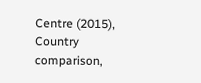Centre (2015), Country comparison,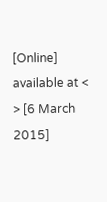[Online] available at < > [6 March 2015]